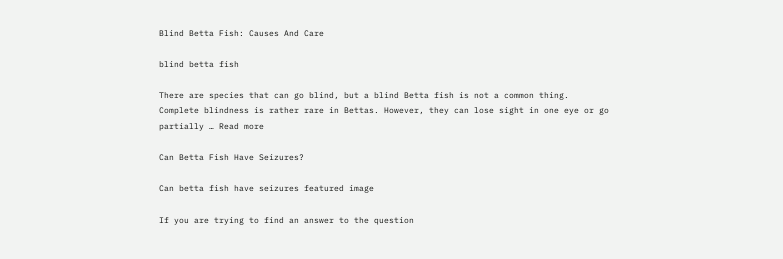Blind Betta Fish: Causes And Care

blind betta fish

There are species that can go blind, but a blind Betta fish is not a common thing. Complete blindness is rather rare in Bettas. However, they can lose sight in one eye or go partially … Read more

Can Betta Fish Have Seizures?

Can betta fish have seizures featured image

If you are trying to find an answer to the question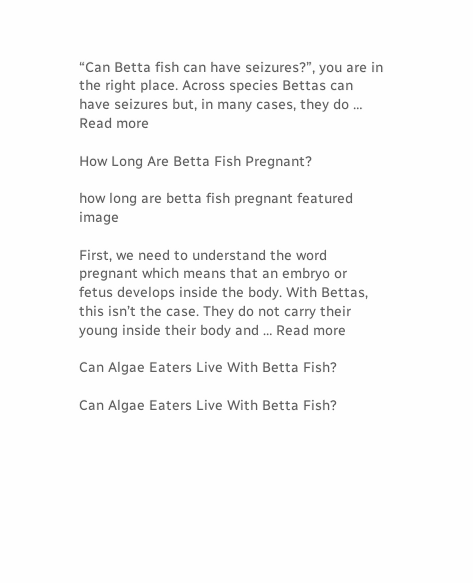“Can Betta fish can have seizures?”, you are in the right place. Across species Bettas can have seizures but, in many cases, they do … Read more

How Long Are Betta Fish Pregnant?

how long are betta fish pregnant featured image

First, we need to understand the word pregnant which means that an embryo or fetus develops inside the body. With Bettas, this isn’t the case. They do not carry their young inside their body and … Read more

Can Algae Eaters Live With Betta Fish?

Can Algae Eaters Live With Betta Fish?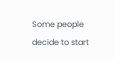Some people decide to start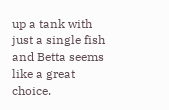up a tank with just a single fish and Betta seems like a great choice.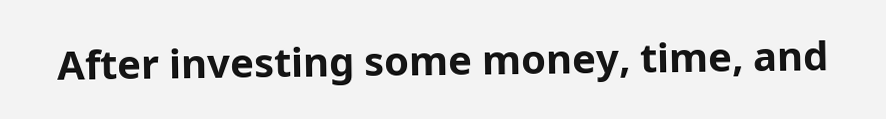After investing some money, time, and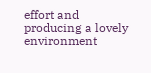effort and producing a lovely environment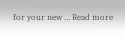for your new … Read more